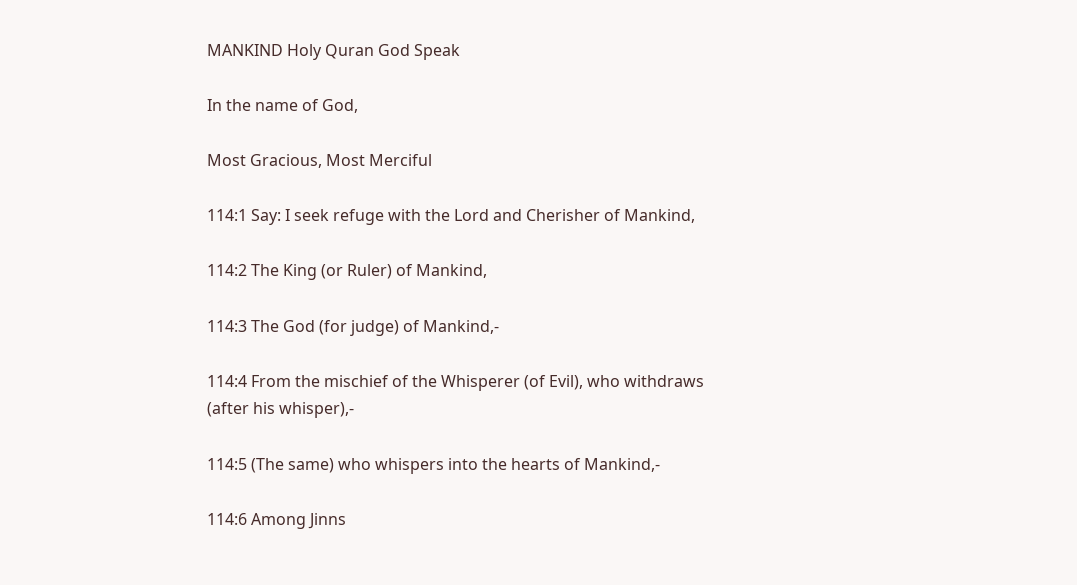MANKIND Holy Quran God Speak

In the name of God,

Most Gracious, Most Merciful

114:1 Say: I seek refuge with the Lord and Cherisher of Mankind,

114:2 The King (or Ruler) of Mankind,

114:3 The God (for judge) of Mankind,-

114:4 From the mischief of the Whisperer (of Evil), who withdraws (after his whisper),-

114:5 (The same) who whispers into the hearts of Mankind,-

114:6 Among Jinns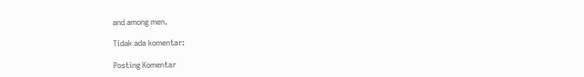and among men.

Tidak ada komentar:

Posting Komentar